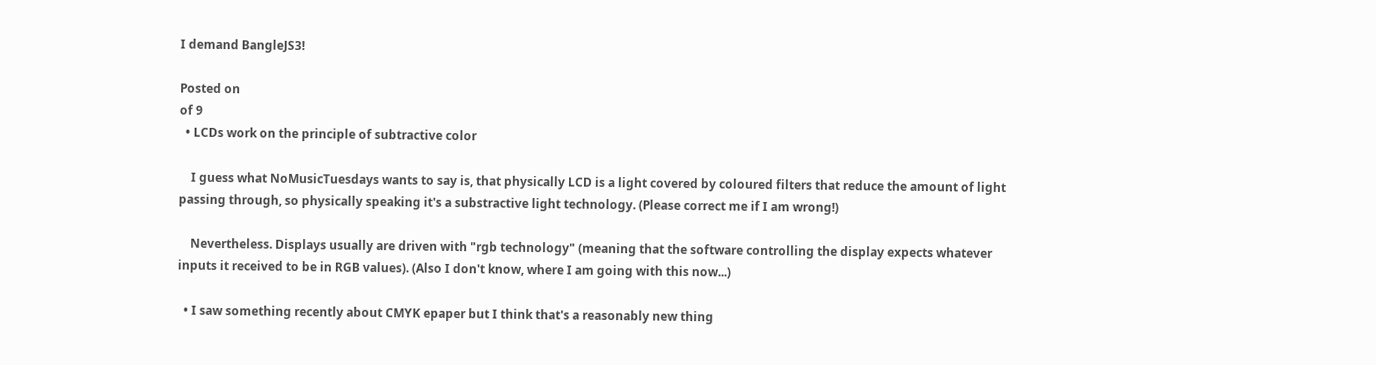I demand BangleJS3!

Posted on
of 9
  • LCDs work on the principle of subtractive color

    I guess what NoMusicTuesdays wants to say is, that physically LCD is a light covered by coloured filters that reduce the amount of light passing through, so physically speaking it's a substractive light technology. (Please correct me if I am wrong!)

    Nevertheless. Displays usually are driven with "rgb technology" (meaning that the software controlling the display expects whatever inputs it received to be in RGB values). (Also I don't know, where I am going with this now...)

  • I saw something recently about CMYK epaper but I think that's a reasonably new thing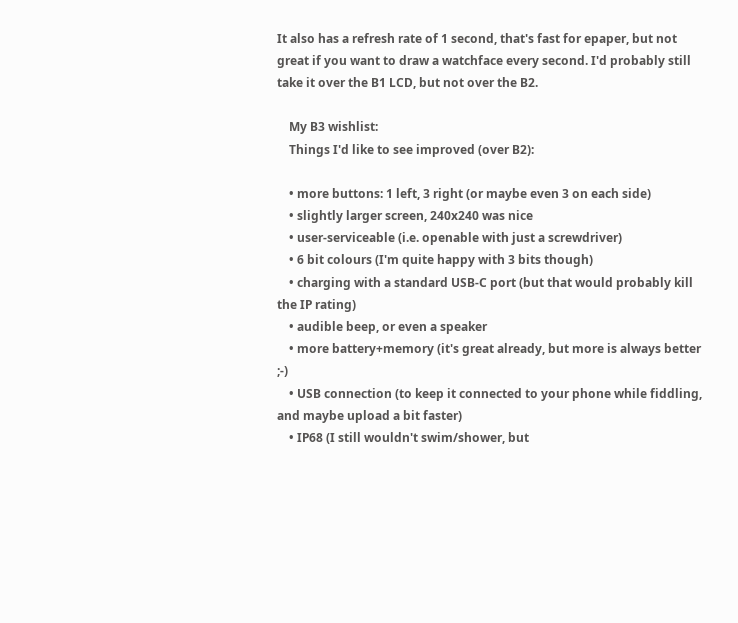It also has a refresh rate of 1 second, that's fast for epaper, but not great if you want to draw a watchface every second. I'd probably still take it over the B1 LCD, but not over the B2.

    My B3 wishlist:
    Things I'd like to see improved (over B2):

    • more buttons: 1 left, 3 right (or maybe even 3 on each side)
    • slightly larger screen, 240x240 was nice
    • user-serviceable (i.e. openable with just a screwdriver)
    • 6 bit colours (I'm quite happy with 3 bits though)
    • charging with a standard USB-C port (but that would probably kill the IP rating)
    • audible beep, or even a speaker
    • more battery+memory (it's great already, but more is always better ;-)
    • USB connection (to keep it connected to your phone while fiddling, and maybe upload a bit faster)
    • IP68 (I still wouldn't swim/shower, but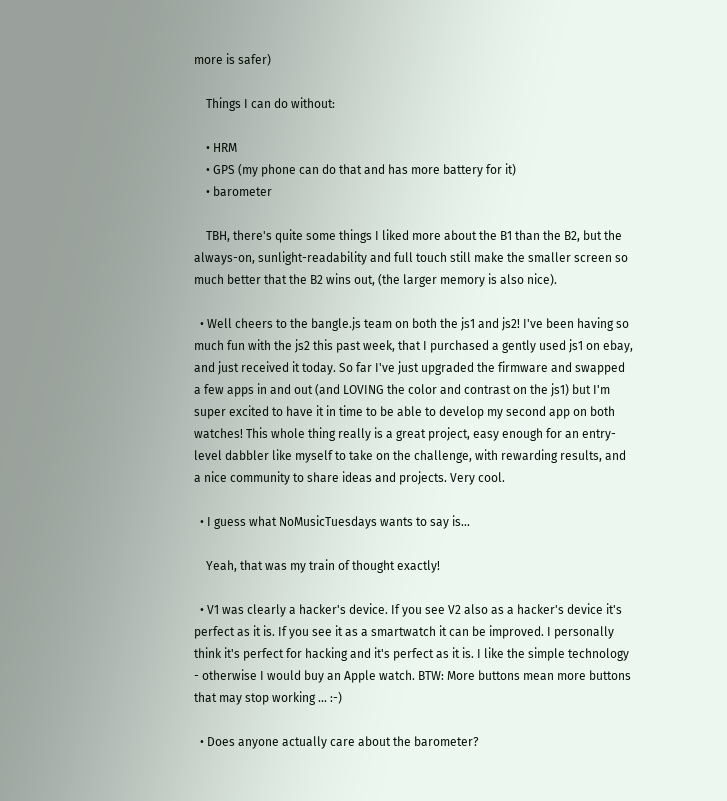more is safer)

    Things I can do without:

    • HRM
    • GPS (my phone can do that and has more battery for it)
    • barometer

    TBH, there's quite some things I liked more about the B1 than the B2, but the always-on, sunlight-readability and full touch still make the smaller screen so much better that the B2 wins out, (the larger memory is also nice).

  • Well cheers to the bangle.js team on both the js1 and js2! I've been having so much fun with the js2 this past week, that I purchased a gently used js1 on ebay, and just received it today. So far I've just upgraded the firmware and swapped a few apps in and out (and LOVING the color and contrast on the js1) but I'm super excited to have it in time to be able to develop my second app on both watches! This whole thing really is a great project, easy enough for an entry-level dabbler like myself to take on the challenge, with rewarding results, and a nice community to share ideas and projects. Very cool.

  • I guess what NoMusicTuesdays wants to say is...

    Yeah, that was my train of thought exactly!

  • V1 was clearly a hacker's device. If you see V2 also as a hacker's device it's perfect as it is. If you see it as a smartwatch it can be improved. I personally think it's perfect for hacking and it's perfect as it is. I like the simple technology - otherwise I would buy an Apple watch. BTW: More buttons mean more buttons that may stop working ... :-)

  • Does anyone actually care about the barometer?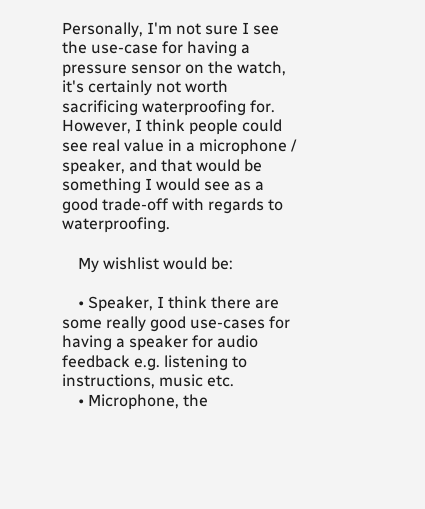Personally, I'm not sure I see the use-case for having a pressure sensor on the watch, it's certainly not worth sacrificing waterproofing for. However, I think people could see real value in a microphone / speaker, and that would be something I would see as a good trade-off with regards to waterproofing.

    My wishlist would be:

    • Speaker, I think there are some really good use-cases for having a speaker for audio feedback e.g. listening to instructions, music etc.
    • Microphone, the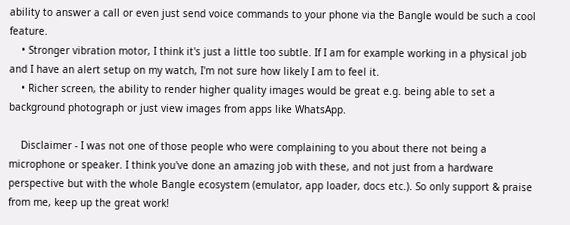ability to answer a call or even just send voice commands to your phone via the Bangle would be such a cool feature.
    • Stronger vibration motor, I think it's just a little too subtle. If I am for example working in a physical job and I have an alert setup on my watch, I'm not sure how likely I am to feel it.
    • Richer screen, the ability to render higher quality images would be great e.g. being able to set a background photograph or just view images from apps like WhatsApp.

    Disclaimer - I was not one of those people who were complaining to you about there not being a microphone or speaker. I think you've done an amazing job with these, and not just from a hardware perspective but with the whole Bangle ecosystem (emulator, app loader, docs etc.). So only support & praise from me, keep up the great work!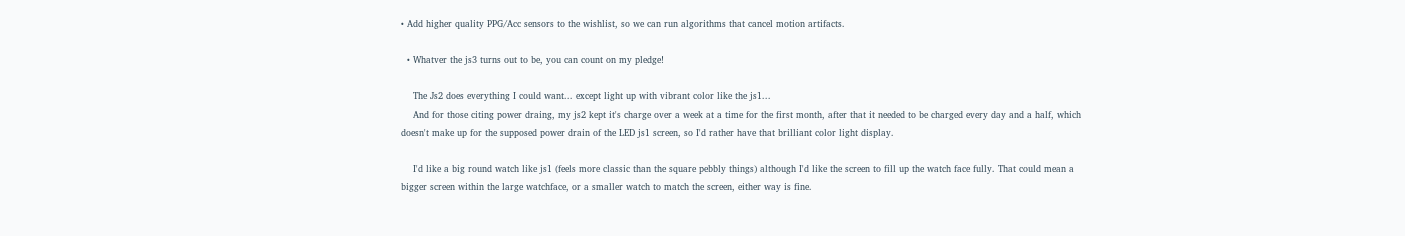• Add higher quality PPG/Acc sensors to the wishlist, so we can run algorithms that cancel motion artifacts.

  • Whatver the js3 turns out to be, you can count on my pledge!

    The Js2 does everything I could want... except light up with vibrant color like the js1...
    And for those citing power draing, my js2 kept it's charge over a week at a time for the first month, after that it needed to be charged every day and a half, which doesn't make up for the supposed power drain of the LED js1 screen, so I'd rather have that brilliant color light display.

    I'd like a big round watch like js1 (feels more classic than the square pebbly things) although I'd like the screen to fill up the watch face fully. That could mean a bigger screen within the large watchface, or a smaller watch to match the screen, either way is fine.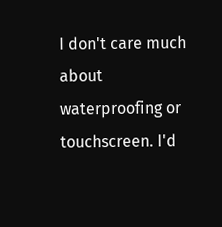I don't care much about waterproofing or touchscreen. I'd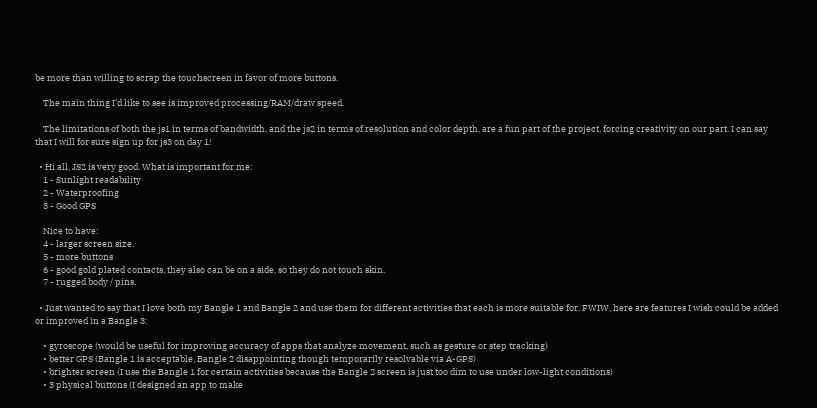be more than willing to scrap the touchscreen in favor of more buttons.

    The main thing I'd like to see is improved processing/RAM/draw speed.

    The limitations of both the js1 in terms of bandwidth, and the js2 in terms of resolution and color depth, are a fun part of the project, forcing creativity on our part. I can say that I will for sure sign up for js3 on day 1!

  • Hi all, JS2 is very good. What is important for me:
    1 - Sunlight readability
    2 - Waterproofing
    3 - Good GPS

    Nice to have:
    4 - larger screen size.
    5 - more buttons
    6 - good gold plated contacts, they also can be on a side, so they do not touch skin.
    7 - rugged body / pins.

  • Just wanted to say that I love both my Bangle 1 and Bangle 2 and use them for different activities that each is more suitable for. FWIW, here are features I wish could be added or improved in a Bangle 3:

    • gyroscope (would be useful for improving accuracy of apps that analyze movement, such as gesture or step tracking)
    • better GPS (Bangle 1 is acceptable, Bangle 2 disappointing though temporarily resolvable via A-GPS)
    • brighter screen (I use the Bangle 1 for certain activities because the Bangle 2 screen is just too dim to use under low-light conditions)
    • 3 physical buttons (I designed an app to make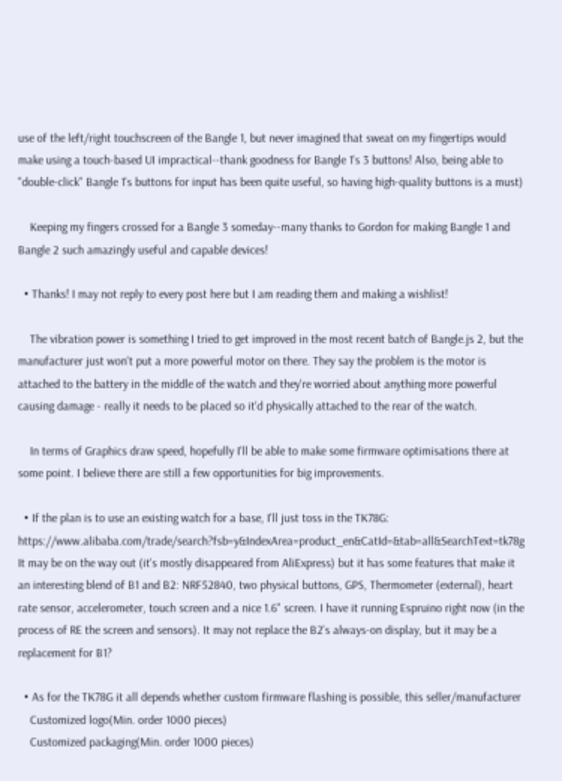use of the left/right touchscreen of the Bangle 1, but never imagined that sweat on my fingertips would make using a touch-based UI impractical--thank goodness for Bangle 1's 3 buttons! Also, being able to "double-click" Bangle 1's buttons for input has been quite useful, so having high-quality buttons is a must)

    Keeping my fingers crossed for a Bangle 3 someday--many thanks to Gordon for making Bangle 1 and Bangle 2 such amazingly useful and capable devices!

  • Thanks! I may not reply to every post here but I am reading them and making a wishlist!

    The vibration power is something I tried to get improved in the most recent batch of Bangle.js 2, but the manufacturer just won't put a more powerful motor on there. They say the problem is the motor is attached to the battery in the middle of the watch and they're worried about anything more powerful causing damage - really it needs to be placed so it'd physically attached to the rear of the watch.

    In terms of Graphics draw speed, hopefully I'll be able to make some firmware optimisations there at some point. I believe there are still a few opportunities for big improvements.

  • If the plan is to use an existing watch for a base, I'll just toss in the TK78G: https://www.alibaba.com/trade/search?fsb=y&IndexArea=product_en&CatId=&tab=all&SearchText=tk78g It may be on the way out (it's mostly disappeared from AliExpress) but it has some features that make it an interesting blend of B1 and B2: NRF52840, two physical buttons, GPS, Thermometer (external), heart rate sensor, accelerometer, touch screen and a nice 1.6" screen. I have it running Espruino right now (in the process of RE the screen and sensors). It may not replace the B2's always-on display, but it may be a replacement for B1?

  • As for the TK78G it all depends whether custom firmware flashing is possible, this seller/manufacturer
    Customized logo(Min. order 1000 pieces)
    Customized packaging(Min. order 1000 pieces)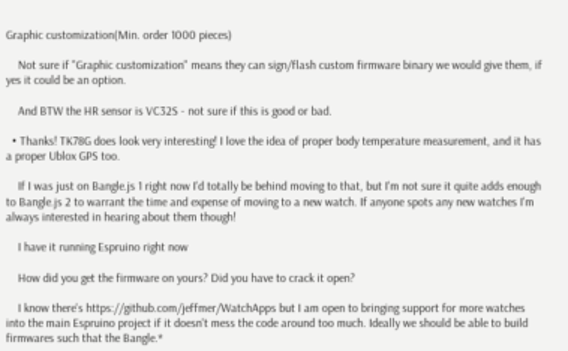Graphic customization(Min. order 1000 pieces)

    Not sure if "Graphic customization" means they can sign/flash custom firmware binary we would give them, if yes it could be an option.

    And BTW the HR sensor is VC32S - not sure if this is good or bad.

  • Thanks! TK78G does look very interesting! I love the idea of proper body temperature measurement, and it has a proper Ublox GPS too.

    If I was just on Bangle.js 1 right now I'd totally be behind moving to that, but I'm not sure it quite adds enough to Bangle.js 2 to warrant the time and expense of moving to a new watch. If anyone spots any new watches I'm always interested in hearing about them though!

    I have it running Espruino right now

    How did you get the firmware on yours? Did you have to crack it open?

    I know there's https://github.com/jeffmer/WatchApps but I am open to bringing support for more watches into the main Espruino project if it doesn't mess the code around too much. Ideally we should be able to build firmwares such that the Bangle.*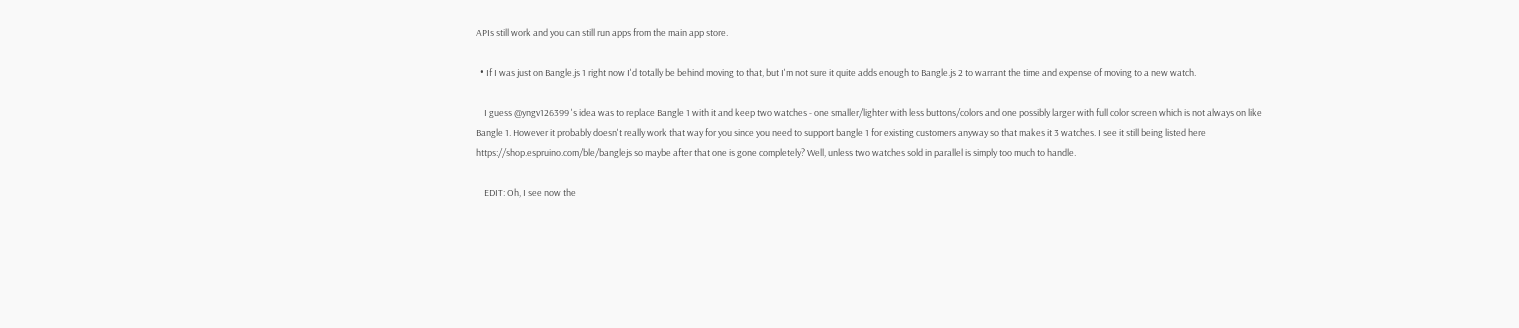APIs still work and you can still run apps from the main app store.

  • If I was just on Bangle.js 1 right now I'd totally be behind moving to that, but I'm not sure it quite adds enough to Bangle.js 2 to warrant the time and expense of moving to a new watch.

    I guess @yngv126399 's idea was to replace Bangle 1 with it and keep two watches - one smaller/lighter with less buttons/colors and one possibly larger with full color screen which is not always on like Bangle 1. However it probably doesn't really work that way for you since you need to support bangle 1 for existing customers anyway so that makes it 3 watches. I see it still being listed here https://shop.espruino.com/ble/banglejs so maybe after that one is gone completely? Well, unless two watches sold in parallel is simply too much to handle.

    EDIT: Oh, I see now the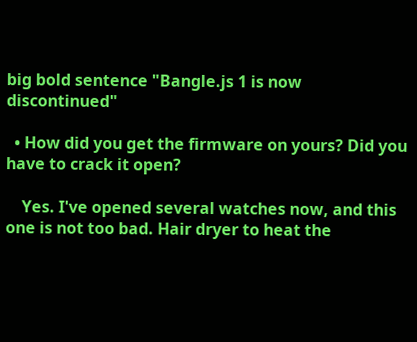big bold sentence "Bangle.js 1 is now discontinued"

  • How did you get the firmware on yours? Did you have to crack it open?

    Yes. I've opened several watches now, and this one is not too bad. Hair dryer to heat the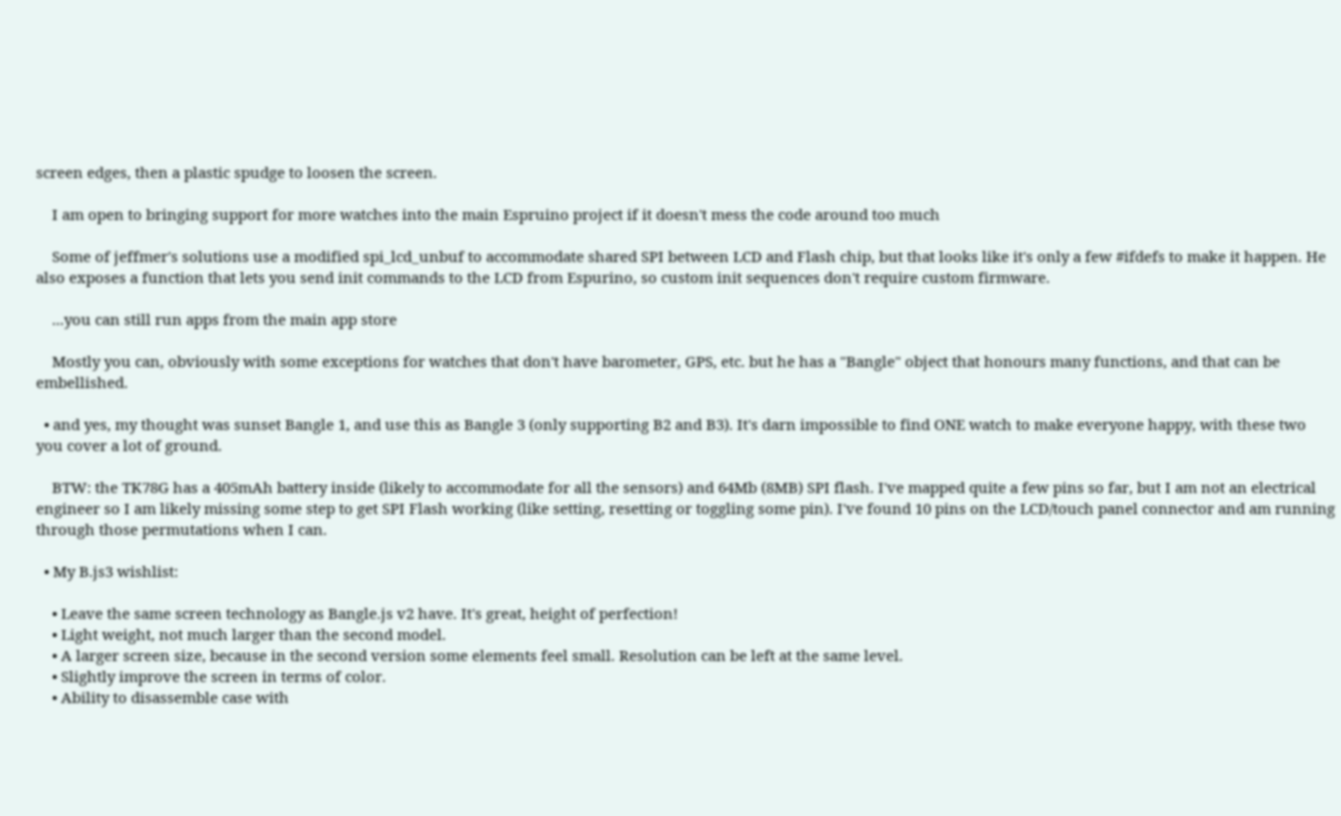screen edges, then a plastic spudge to loosen the screen.

    I am open to bringing support for more watches into the main Espruino project if it doesn't mess the code around too much

    Some of jeffmer's solutions use a modified spi_lcd_unbuf to accommodate shared SPI between LCD and Flash chip, but that looks like it's only a few #ifdefs to make it happen. He also exposes a function that lets you send init commands to the LCD from Espurino, so custom init sequences don't require custom firmware.

    ...you can still run apps from the main app store

    Mostly you can, obviously with some exceptions for watches that don't have barometer, GPS, etc. but he has a "Bangle" object that honours many functions, and that can be embellished.

  • and yes, my thought was sunset Bangle 1, and use this as Bangle 3 (only supporting B2 and B3). It's darn impossible to find ONE watch to make everyone happy, with these two you cover a lot of ground.

    BTW: the TK78G has a 405mAh battery inside (likely to accommodate for all the sensors) and 64Mb (8MB) SPI flash. I've mapped quite a few pins so far, but I am not an electrical engineer so I am likely missing some step to get SPI Flash working (like setting, resetting or toggling some pin). I've found 10 pins on the LCD/touch panel connector and am running through those permutations when I can.

  • My B.js3 wishlist:

    • Leave the same screen technology as Bangle.js v2 have. It's great, height of perfection!
    • Light weight, not much larger than the second model.
    • A larger screen size, because in the second version some elements feel small. Resolution can be left at the same level.
    • Slightly improve the screen in terms of color.
    • Ability to disassemble case with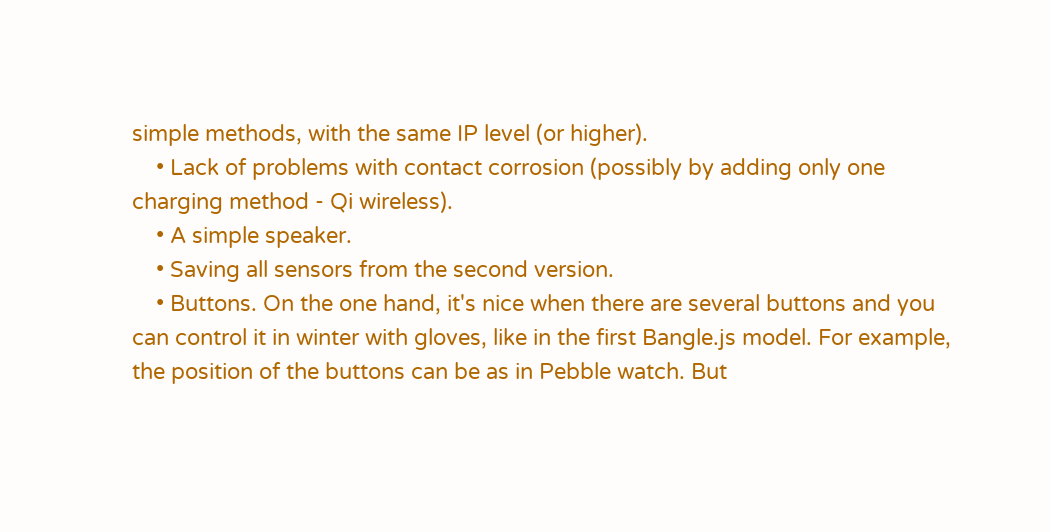simple methods, with the same IP level (or higher).
    • Lack of problems with contact corrosion (possibly by adding only one charging method - Qi wireless).
    • A simple speaker.
    • Saving all sensors from the second version.
    • Buttons. On the one hand, it's nice when there are several buttons and you can control it in winter with gloves, like in the first Bangle.js model. For example, the position of the buttons can be as in Pebble watch. But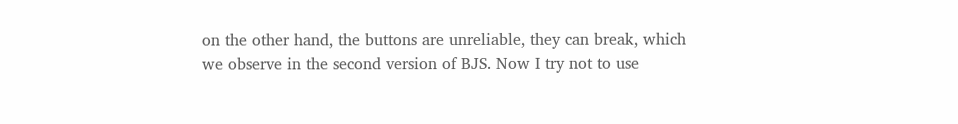on the other hand, the buttons are unreliable, they can break, which we observe in the second version of BJS. Now I try not to use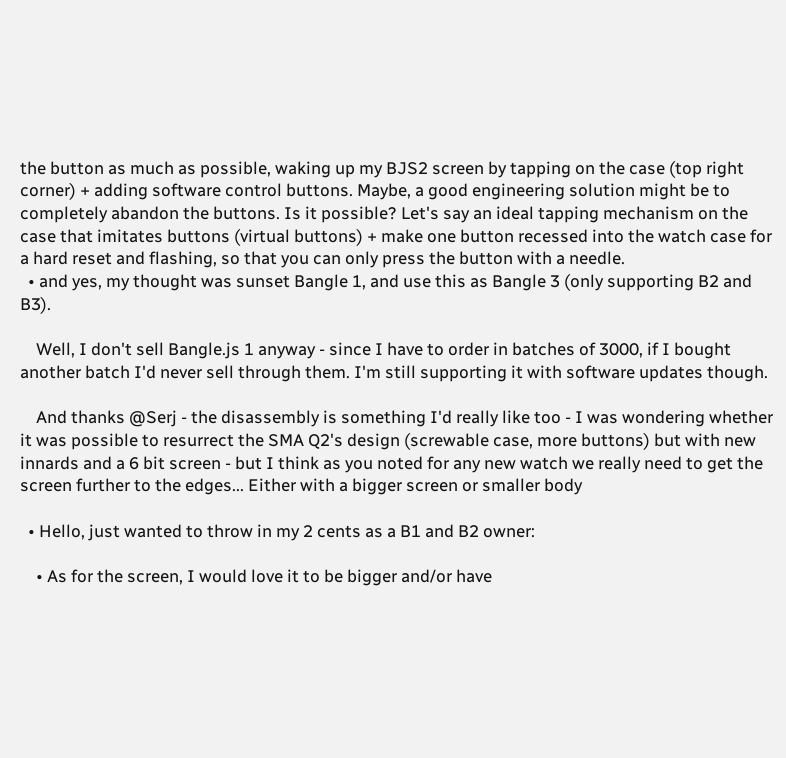the button as much as possible, waking up my BJS2 screen by tapping on the case (top right corner) + adding software control buttons. Maybe, a good engineering solution might be to completely abandon the buttons. Is it possible? Let's say an ideal tapping mechanism on the case that imitates buttons (virtual buttons) + make one button recessed into the watch case for a hard reset and flashing, so that you can only press the button with a needle.
  • and yes, my thought was sunset Bangle 1, and use this as Bangle 3 (only supporting B2 and B3).

    Well, I don't sell Bangle.js 1 anyway - since I have to order in batches of 3000, if I bought another batch I'd never sell through them. I'm still supporting it with software updates though.

    And thanks @Serj - the disassembly is something I'd really like too - I was wondering whether it was possible to resurrect the SMA Q2's design (screwable case, more buttons) but with new innards and a 6 bit screen - but I think as you noted for any new watch we really need to get the screen further to the edges... Either with a bigger screen or smaller body

  • Hello, just wanted to throw in my 2 cents as a B1 and B2 owner:

    • As for the screen, I would love it to be bigger and/or have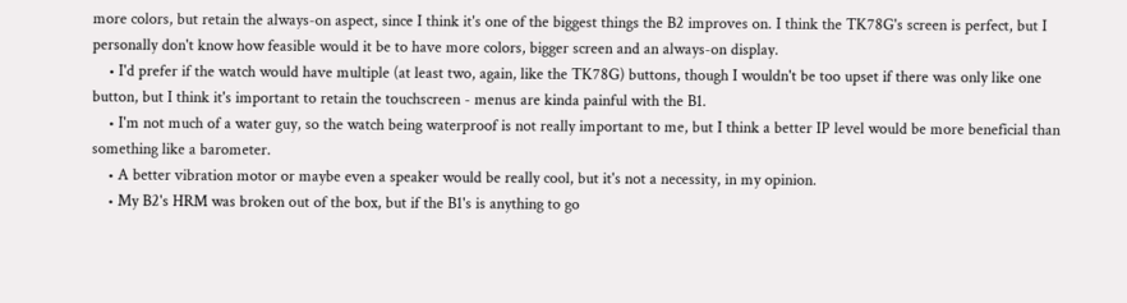more colors, but retain the always-on aspect, since I think it's one of the biggest things the B2 improves on. I think the TK78G's screen is perfect, but I personally don't know how feasible would it be to have more colors, bigger screen and an always-on display.
    • I'd prefer if the watch would have multiple (at least two, again, like the TK78G) buttons, though I wouldn't be too upset if there was only like one button, but I think it's important to retain the touchscreen - menus are kinda painful with the B1.
    • I'm not much of a water guy, so the watch being waterproof is not really important to me, but I think a better IP level would be more beneficial than something like a barometer.
    • A better vibration motor or maybe even a speaker would be really cool, but it's not a necessity, in my opinion.
    • My B2's HRM was broken out of the box, but if the B1's is anything to go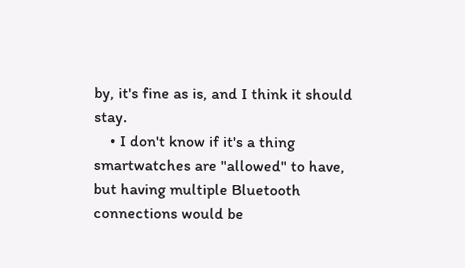by, it's fine as is, and I think it should stay.
    • I don't know if it's a thing smartwatches are "allowed" to have, but having multiple Bluetooth connections would be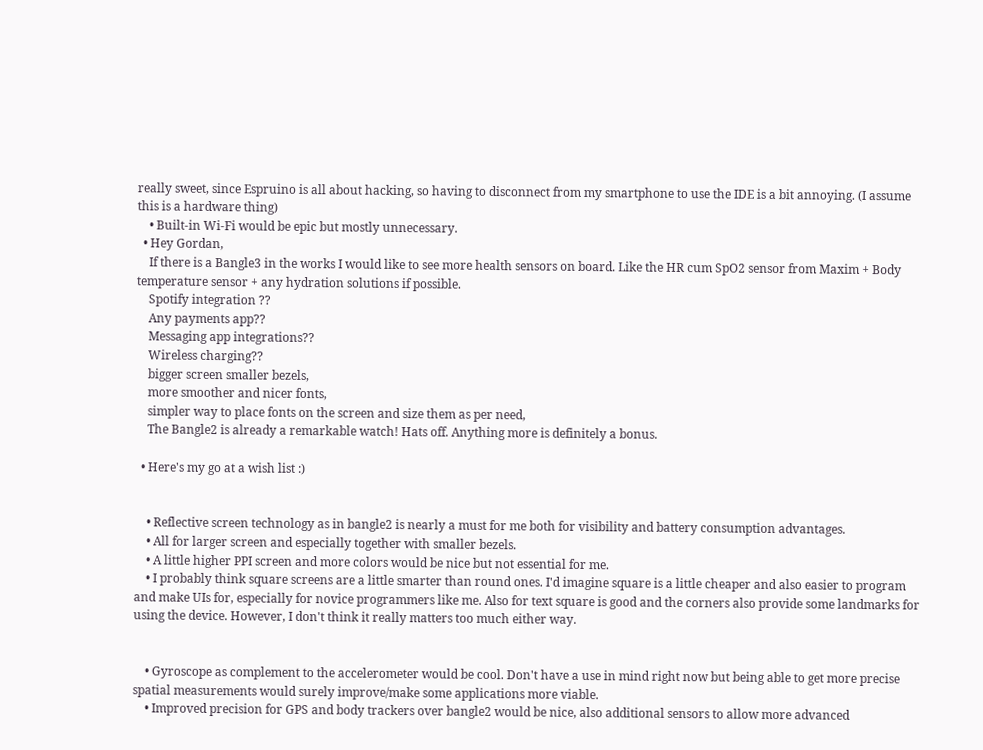really sweet, since Espruino is all about hacking, so having to disconnect from my smartphone to use the IDE is a bit annoying. (I assume this is a hardware thing)
    • Built-in Wi-Fi would be epic but mostly unnecessary.
  • Hey Gordan,
    If there is a Bangle3 in the works I would like to see more health sensors on board. Like the HR cum SpO2 sensor from Maxim + Body temperature sensor + any hydration solutions if possible.
    Spotify integration ??
    Any payments app??
    Messaging app integrations??
    Wireless charging??
    bigger screen smaller bezels,
    more smoother and nicer fonts,
    simpler way to place fonts on the screen and size them as per need,
    The Bangle2 is already a remarkable watch! Hats off. Anything more is definitely a bonus.

  • Here's my go at a wish list :)


    • Reflective screen technology as in bangle2 is nearly a must for me both for visibility and battery consumption advantages.
    • All for larger screen and especially together with smaller bezels.
    • A little higher PPI screen and more colors would be nice but not essential for me.
    • I probably think square screens are a little smarter than round ones. I'd imagine square is a little cheaper and also easier to program and make UIs for, especially for novice programmers like me. Also for text square is good and the corners also provide some landmarks for using the device. However, I don't think it really matters too much either way.


    • Gyroscope as complement to the accelerometer would be cool. Don't have a use in mind right now but being able to get more precise spatial measurements would surely improve/make some applications more viable.
    • Improved precision for GPS and body trackers over bangle2 would be nice, also additional sensors to allow more advanced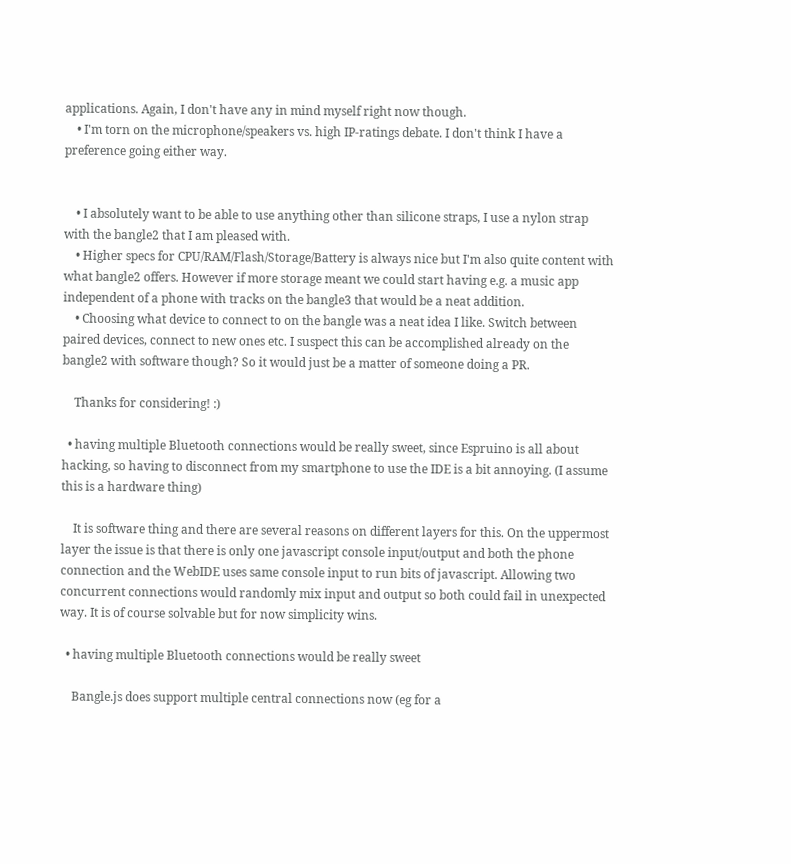applications. Again, I don't have any in mind myself right now though.
    • I'm torn on the microphone/speakers vs. high IP-ratings debate. I don't think I have a preference going either way.


    • I absolutely want to be able to use anything other than silicone straps, I use a nylon strap with the bangle2 that I am pleased with.
    • Higher specs for CPU/RAM/Flash/Storage/Battery is always nice but I'm also quite content with what bangle2 offers. However if more storage meant we could start having e.g. a music app independent of a phone with tracks on the bangle3 that would be a neat addition.
    • Choosing what device to connect to on the bangle was a neat idea I like. Switch between paired devices, connect to new ones etc. I suspect this can be accomplished already on the bangle2 with software though? So it would just be a matter of someone doing a PR.

    Thanks for considering! :)

  • having multiple Bluetooth connections would be really sweet, since Espruino is all about hacking, so having to disconnect from my smartphone to use the IDE is a bit annoying. (I assume this is a hardware thing)

    It is software thing and there are several reasons on different layers for this. On the uppermost layer the issue is that there is only one javascript console input/output and both the phone connection and the WebIDE uses same console input to run bits of javascript. Allowing two concurrent connections would randomly mix input and output so both could fail in unexpected way. It is of course solvable but for now simplicity wins.

  • having multiple Bluetooth connections would be really sweet

    Bangle.js does support multiple central connections now (eg for a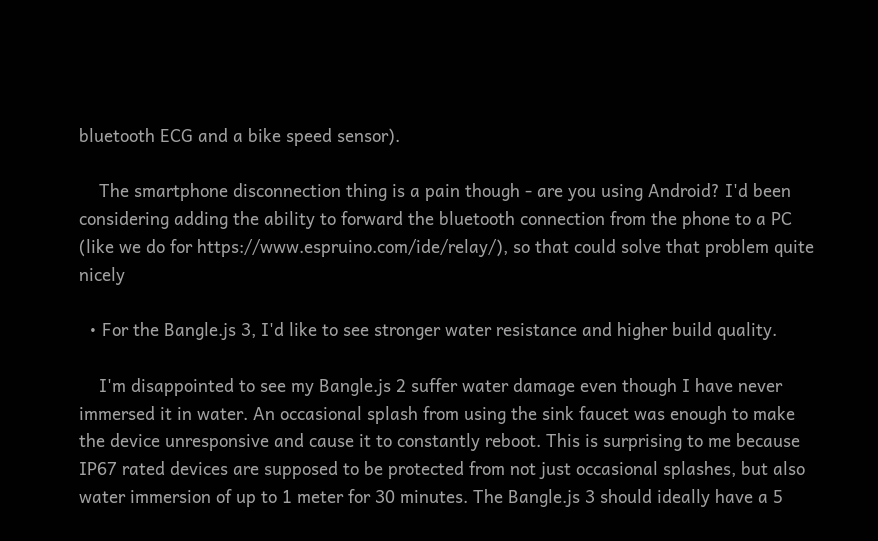bluetooth ECG and a bike speed sensor).

    The smartphone disconnection thing is a pain though - are you using Android? I'd been considering adding the ability to forward the bluetooth connection from the phone to a PC (like we do for https://www.espruino.com/ide/relay/), so that could solve that problem quite nicely

  • For the Bangle.js 3, I'd like to see stronger water resistance and higher build quality.

    I'm disappointed to see my Bangle.js 2 suffer water damage even though I have never immersed it in water. An occasional splash from using the sink faucet was enough to make the device unresponsive and cause it to constantly reboot. This is surprising to me because IP67 rated devices are supposed to be protected from not just occasional splashes, but also water immersion of up to 1 meter for 30 minutes. The Bangle.js 3 should ideally have a 5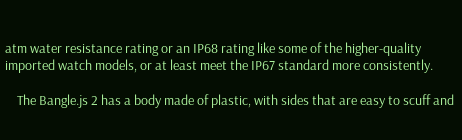atm water resistance rating or an IP68 rating like some of the higher-quality imported watch models, or at least meet the IP67 standard more consistently.

    The Bangle.js 2 has a body made of plastic, with sides that are easy to scuff and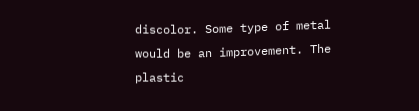discolor. Some type of metal would be an improvement. The plastic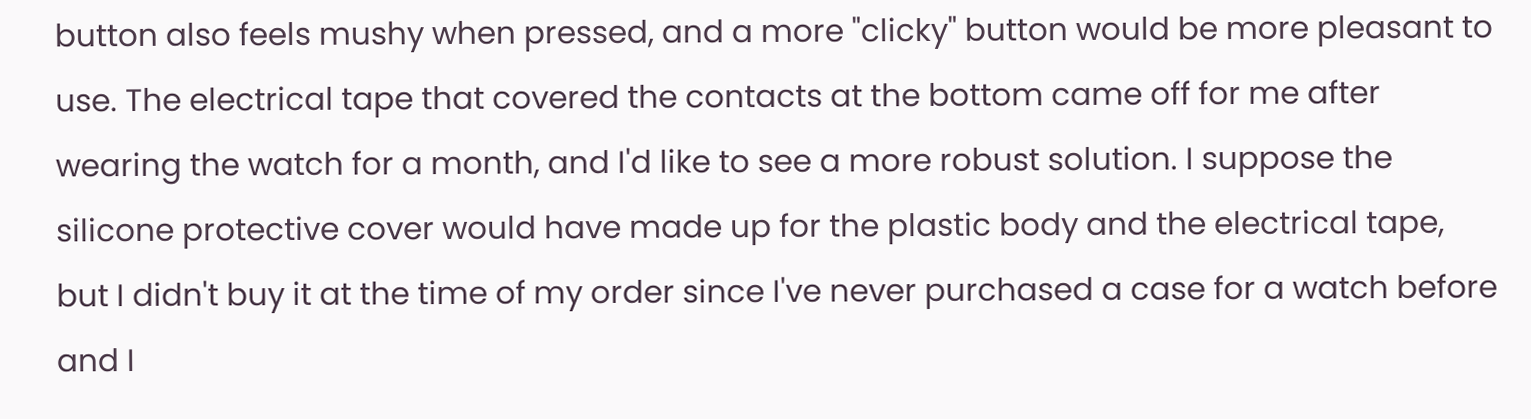button also feels mushy when pressed, and a more "clicky" button would be more pleasant to use. The electrical tape that covered the contacts at the bottom came off for me after wearing the watch for a month, and I'd like to see a more robust solution. I suppose the silicone protective cover would have made up for the plastic body and the electrical tape, but I didn't buy it at the time of my order since I've never purchased a case for a watch before and I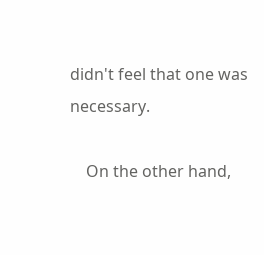didn't feel that one was necessary.

    On the other hand,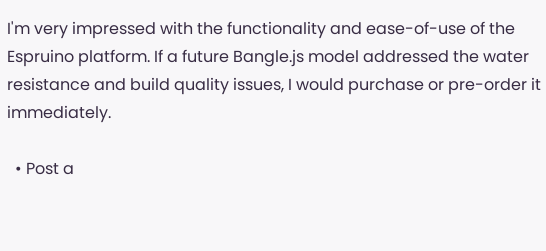I'm very impressed with the functionality and ease-of-use of the Espruino platform. If a future Bangle.js model addressed the water resistance and build quality issues, I would purchase or pre-order it immediately.

  • Post a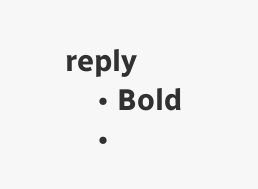reply
    • Bold
    •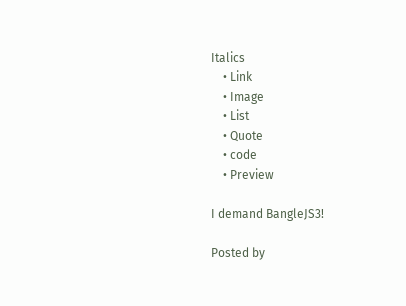Italics
    • Link
    • Image
    • List
    • Quote
    • code
    • Preview

I demand BangleJS3!

Posted by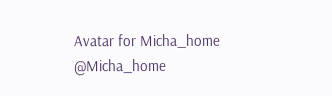Avatar for Micha_home @Micha_home